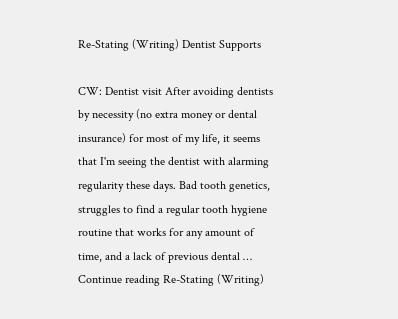Re-Stating (Writing) Dentist Supports

CW: Dentist visit After avoiding dentists by necessity (no extra money or dental insurance) for most of my life, it seems that I'm seeing the dentist with alarming regularity these days. Bad tooth genetics, struggles to find a regular tooth hygiene routine that works for any amount of time, and a lack of previous dental … Continue reading Re-Stating (Writing)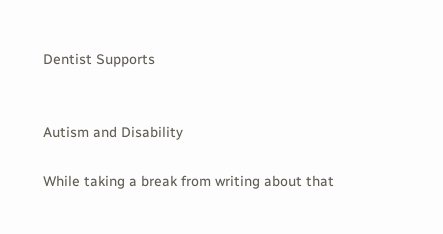Dentist Supports


Autism and Disability

While taking a break from writing about that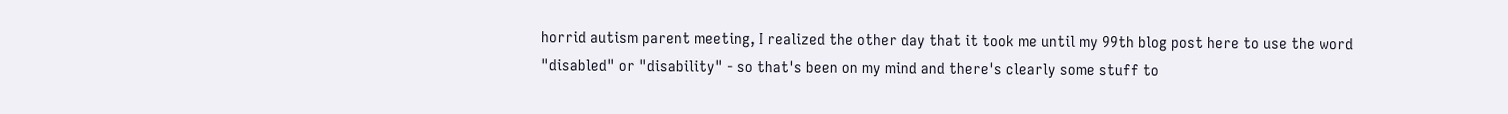horrid autism parent meeting, I realized the other day that it took me until my 99th blog post here to use the word "disabled" or "disability" - so that's been on my mind and there's clearly some stuff to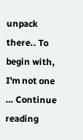unpack there.. To begin with, I'm not one … Continue reading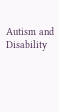Autism and Disability